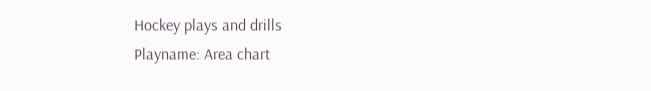Hockey plays and drills
Playname: Area chart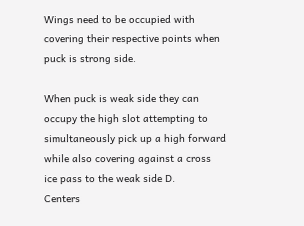Wings need to be occupied with covering their respective points when puck is strong side.

When puck is weak side they can occupy the high slot attempting to simultaneously pick up a high forward while also covering against a cross ice pass to the weak side D.
Centers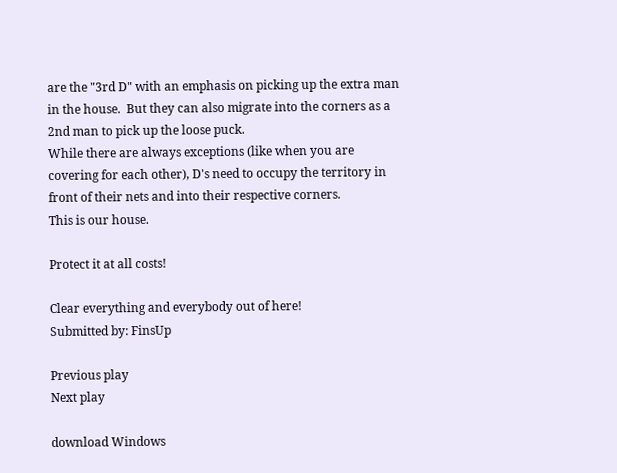are the "3rd D" with an emphasis on picking up the extra man in the house.  But they can also migrate into the corners as a 2nd man to pick up the loose puck.
While there are always exceptions (like when you are covering for each other), D's need to occupy the territory in front of their nets and into their respective corners.
This is our house.

Protect it at all costs!

Clear everything and everybody out of here!
Submitted by: FinsUp

Previous play
Next play

download Windows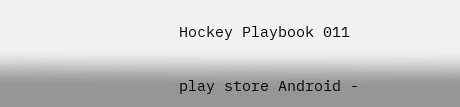Hockey Playbook 011

play store Android -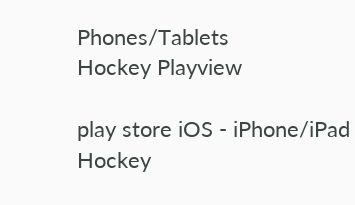Phones/Tablets
Hockey Playview

play store iOS - iPhone/iPad
Hockey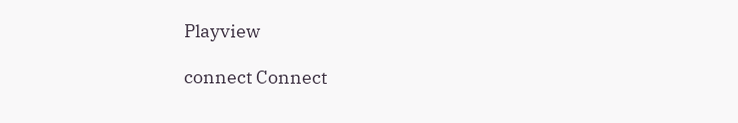Playview

connect Connect